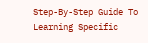Step-By-Step Guide To Learning Specific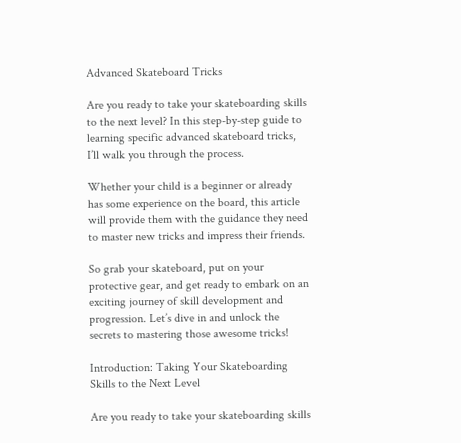Advanced Skateboard Tricks

Are you ready to take your skateboarding skills to the next level? In this step-by-step guide to learning specific advanced skateboard tricks, I’ll walk you through the process.

Whether your child is a beginner or already has some experience on the board, this article will provide them with the guidance they need to master new tricks and impress their friends.

So grab your skateboard, put on your protective gear, and get ready to embark on an exciting journey of skill development and progression. Let’s dive in and unlock the secrets to mastering those awesome tricks!

Introduction: Taking Your Skateboarding Skills to the Next Level

Are you ready to take your skateboarding skills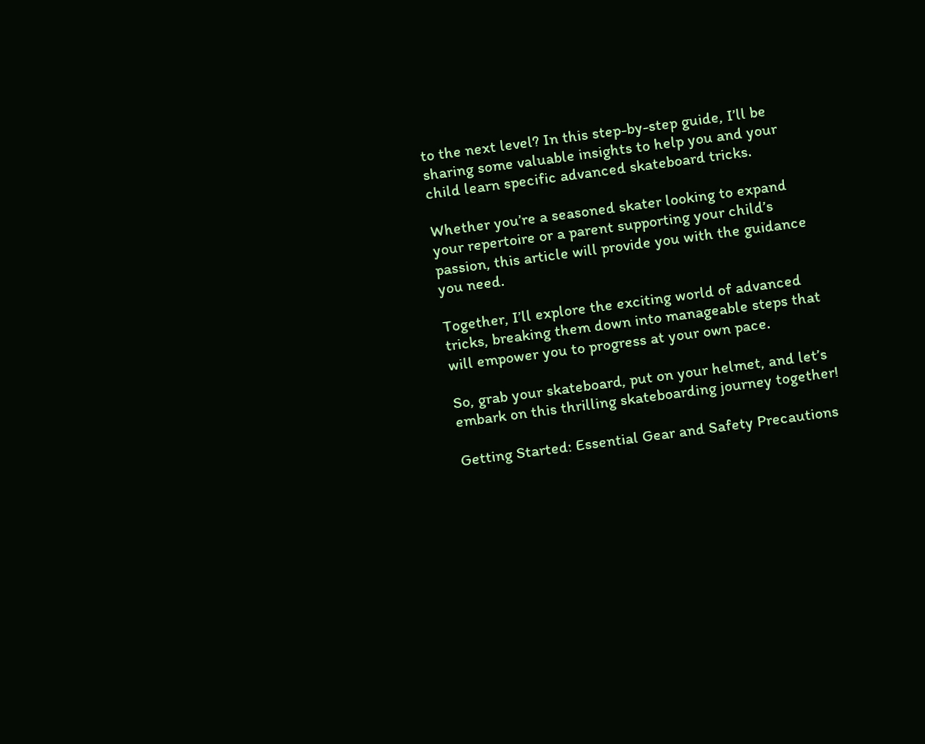to the next level? In this step-by-step guide, I’ll be sharing some valuable insights to help you and your child learn specific advanced skateboard tricks.

Whether you’re a seasoned skater looking to expand your repertoire or a parent supporting your child’s passion, this article will provide you with the guidance you need.

Together, I’ll explore the exciting world of advanced tricks, breaking them down into manageable steps that will empower you to progress at your own pace.

So, grab your skateboard, put on your helmet, and let’s embark on this thrilling skateboarding journey together!

Getting Started: Essential Gear and Safety Precautions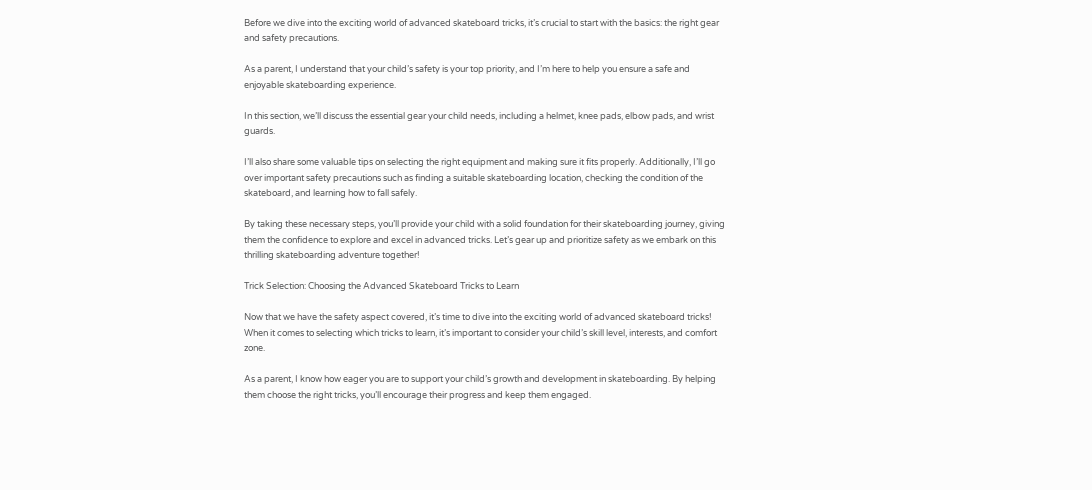Before we dive into the exciting world of advanced skateboard tricks, it’s crucial to start with the basics: the right gear and safety precautions.

As a parent, I understand that your child’s safety is your top priority, and I’m here to help you ensure a safe and enjoyable skateboarding experience.

In this section, we’ll discuss the essential gear your child needs, including a helmet, knee pads, elbow pads, and wrist guards.

I’ll also share some valuable tips on selecting the right equipment and making sure it fits properly. Additionally, I’ll go over important safety precautions such as finding a suitable skateboarding location, checking the condition of the skateboard, and learning how to fall safely.

By taking these necessary steps, you’ll provide your child with a solid foundation for their skateboarding journey, giving them the confidence to explore and excel in advanced tricks. Let’s gear up and prioritize safety as we embark on this thrilling skateboarding adventure together!

Trick Selection: Choosing the Advanced Skateboard Tricks to Learn

Now that we have the safety aspect covered, it’s time to dive into the exciting world of advanced skateboard tricks! When it comes to selecting which tricks to learn, it’s important to consider your child’s skill level, interests, and comfort zone.

As a parent, I know how eager you are to support your child’s growth and development in skateboarding. By helping them choose the right tricks, you’ll encourage their progress and keep them engaged.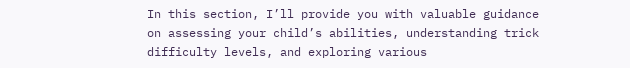In this section, I’ll provide you with valuable guidance on assessing your child’s abilities, understanding trick difficulty levels, and exploring various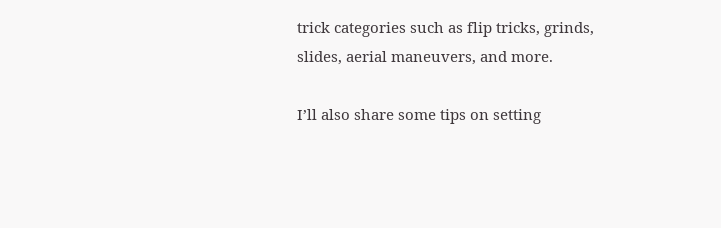trick categories such as flip tricks, grinds, slides, aerial maneuvers, and more.

I’ll also share some tips on setting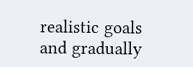realistic goals and gradually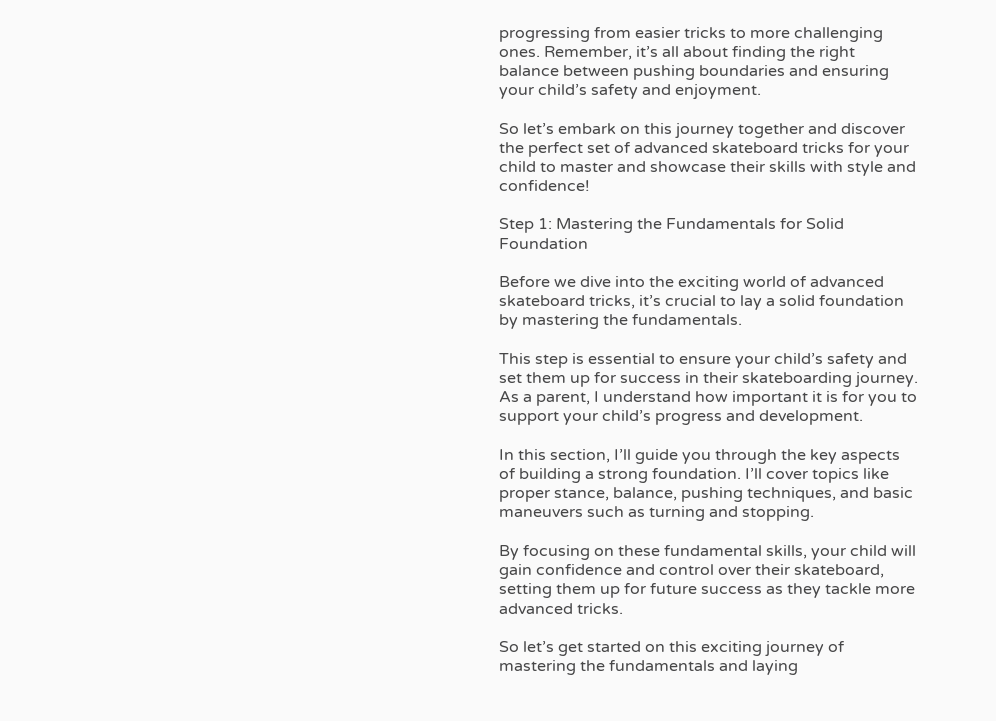progressing from easier tricks to more challenging ones. Remember, it’s all about finding the right balance between pushing boundaries and ensuring your child’s safety and enjoyment.

So let’s embark on this journey together and discover the perfect set of advanced skateboard tricks for your child to master and showcase their skills with style and confidence!

Step 1: Mastering the Fundamentals for Solid Foundation

Before we dive into the exciting world of advanced skateboard tricks, it’s crucial to lay a solid foundation by mastering the fundamentals.

This step is essential to ensure your child’s safety and set them up for success in their skateboarding journey. As a parent, I understand how important it is for you to support your child’s progress and development.

In this section, I’ll guide you through the key aspects of building a strong foundation. I’ll cover topics like proper stance, balance, pushing techniques, and basic maneuvers such as turning and stopping.

By focusing on these fundamental skills, your child will gain confidence and control over their skateboard, setting them up for future success as they tackle more advanced tricks.

So let’s get started on this exciting journey of mastering the fundamentals and laying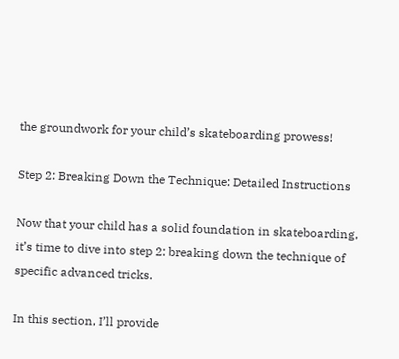the groundwork for your child’s skateboarding prowess!

Step 2: Breaking Down the Technique: Detailed Instructions

Now that your child has a solid foundation in skateboarding, it’s time to dive into step 2: breaking down the technique of specific advanced tricks.

In this section, I’ll provide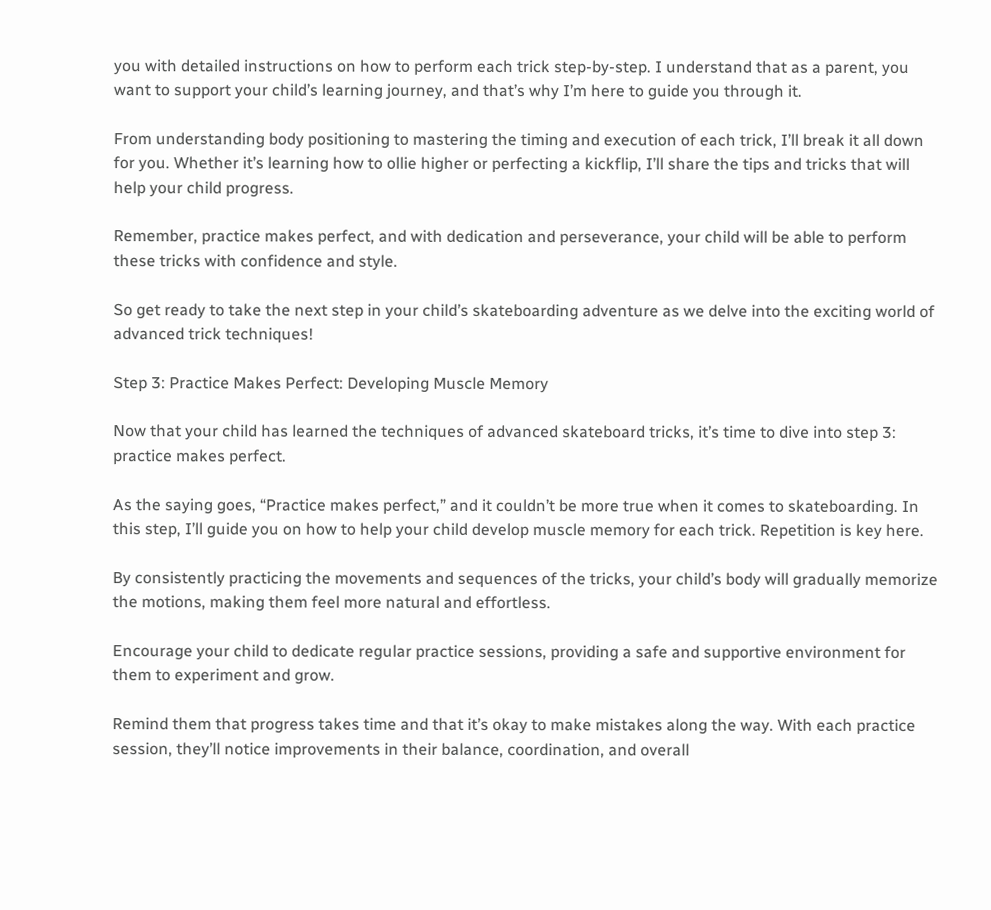you with detailed instructions on how to perform each trick step-by-step. I understand that as a parent, you want to support your child’s learning journey, and that’s why I’m here to guide you through it.

From understanding body positioning to mastering the timing and execution of each trick, I’ll break it all down for you. Whether it’s learning how to ollie higher or perfecting a kickflip, I’ll share the tips and tricks that will help your child progress.

Remember, practice makes perfect, and with dedication and perseverance, your child will be able to perform these tricks with confidence and style.

So get ready to take the next step in your child’s skateboarding adventure as we delve into the exciting world of advanced trick techniques!

Step 3: Practice Makes Perfect: Developing Muscle Memory

Now that your child has learned the techniques of advanced skateboard tricks, it’s time to dive into step 3: practice makes perfect.

As the saying goes, “Practice makes perfect,” and it couldn’t be more true when it comes to skateboarding. In this step, I’ll guide you on how to help your child develop muscle memory for each trick. Repetition is key here.

By consistently practicing the movements and sequences of the tricks, your child’s body will gradually memorize the motions, making them feel more natural and effortless.

Encourage your child to dedicate regular practice sessions, providing a safe and supportive environment for them to experiment and grow.

Remind them that progress takes time and that it’s okay to make mistakes along the way. With each practice session, they’ll notice improvements in their balance, coordination, and overall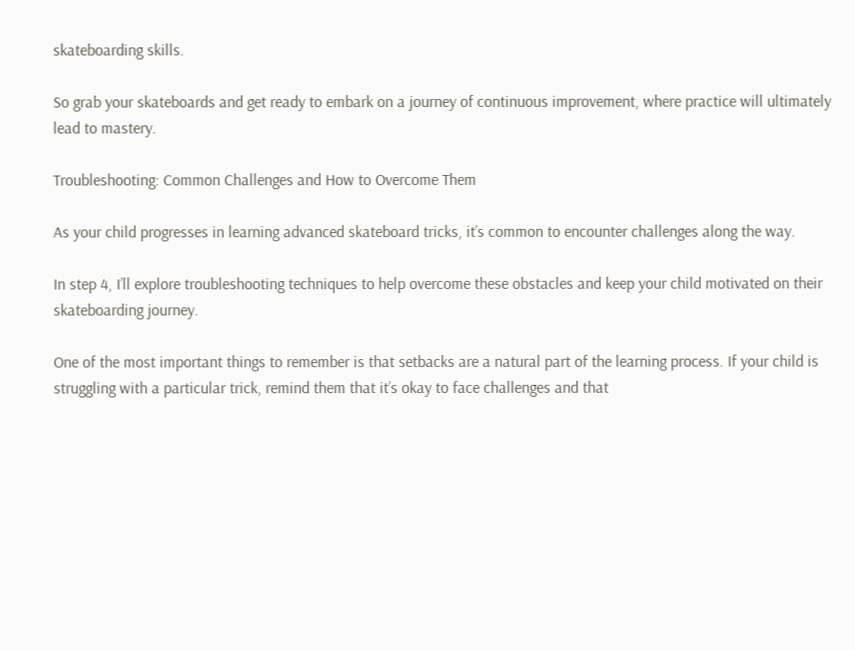skateboarding skills.

So grab your skateboards and get ready to embark on a journey of continuous improvement, where practice will ultimately lead to mastery.

Troubleshooting: Common Challenges and How to Overcome Them

As your child progresses in learning advanced skateboard tricks, it’s common to encounter challenges along the way.

In step 4, I’ll explore troubleshooting techniques to help overcome these obstacles and keep your child motivated on their skateboarding journey.

One of the most important things to remember is that setbacks are a natural part of the learning process. If your child is struggling with a particular trick, remind them that it’s okay to face challenges and that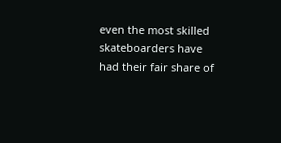even the most skilled skateboarders have had their fair share of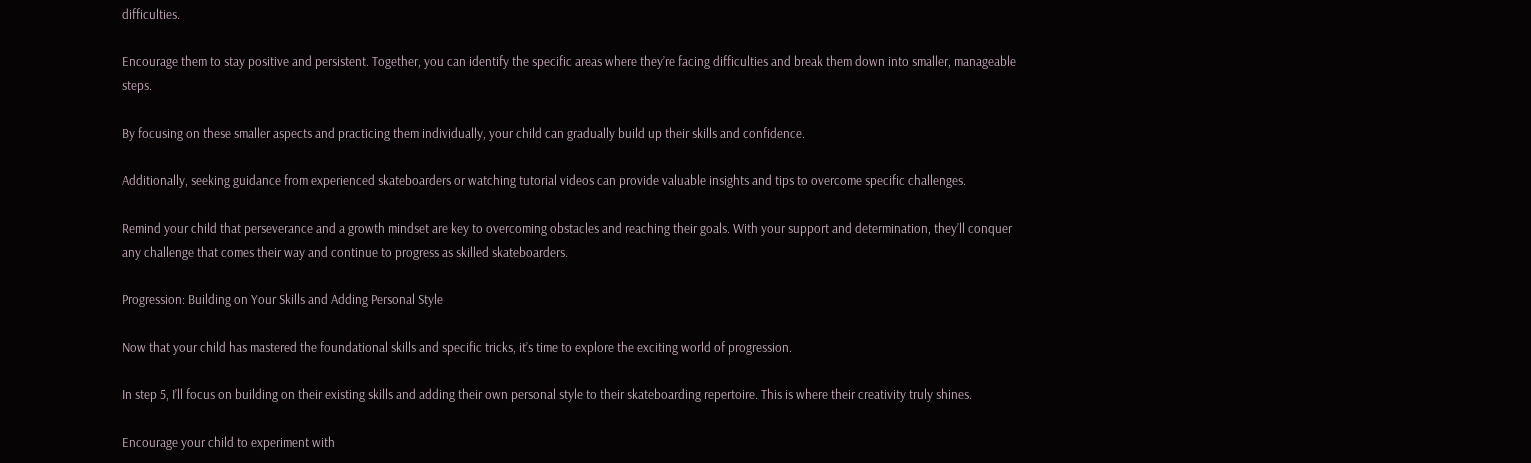difficulties.

Encourage them to stay positive and persistent. Together, you can identify the specific areas where they’re facing difficulties and break them down into smaller, manageable steps.

By focusing on these smaller aspects and practicing them individually, your child can gradually build up their skills and confidence.

Additionally, seeking guidance from experienced skateboarders or watching tutorial videos can provide valuable insights and tips to overcome specific challenges.

Remind your child that perseverance and a growth mindset are key to overcoming obstacles and reaching their goals. With your support and determination, they’ll conquer any challenge that comes their way and continue to progress as skilled skateboarders.

Progression: Building on Your Skills and Adding Personal Style

Now that your child has mastered the foundational skills and specific tricks, it’s time to explore the exciting world of progression.

In step 5, I’ll focus on building on their existing skills and adding their own personal style to their skateboarding repertoire. This is where their creativity truly shines.

Encourage your child to experiment with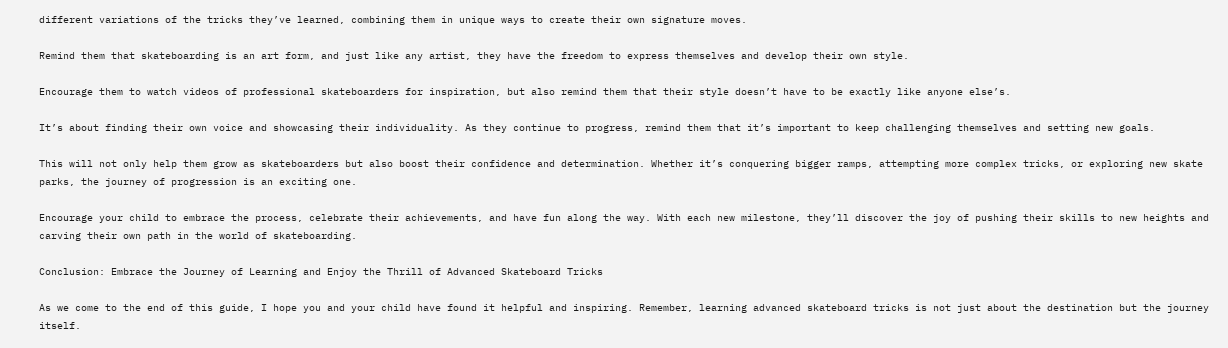different variations of the tricks they’ve learned, combining them in unique ways to create their own signature moves.

Remind them that skateboarding is an art form, and just like any artist, they have the freedom to express themselves and develop their own style.

Encourage them to watch videos of professional skateboarders for inspiration, but also remind them that their style doesn’t have to be exactly like anyone else’s.

It’s about finding their own voice and showcasing their individuality. As they continue to progress, remind them that it’s important to keep challenging themselves and setting new goals.

This will not only help them grow as skateboarders but also boost their confidence and determination. Whether it’s conquering bigger ramps, attempting more complex tricks, or exploring new skate parks, the journey of progression is an exciting one.

Encourage your child to embrace the process, celebrate their achievements, and have fun along the way. With each new milestone, they’ll discover the joy of pushing their skills to new heights and carving their own path in the world of skateboarding.

Conclusion: Embrace the Journey of Learning and Enjoy the Thrill of Advanced Skateboard Tricks

As we come to the end of this guide, I hope you and your child have found it helpful and inspiring. Remember, learning advanced skateboard tricks is not just about the destination but the journey itself.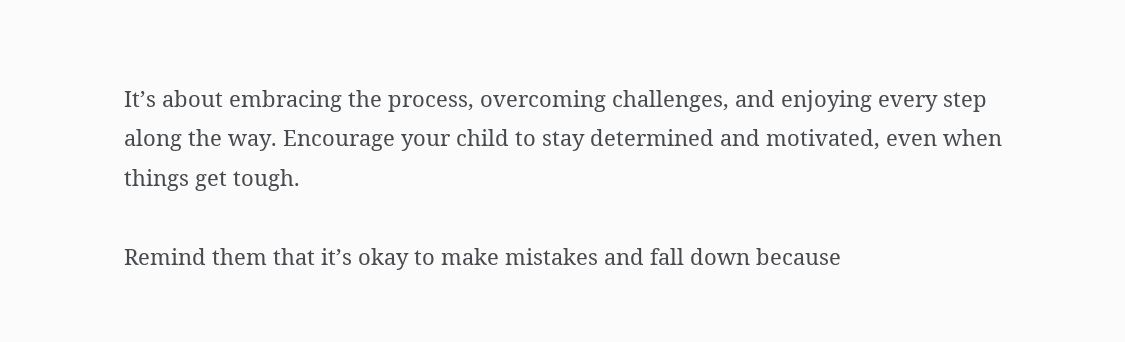It’s about embracing the process, overcoming challenges, and enjoying every step along the way. Encourage your child to stay determined and motivated, even when things get tough.

Remind them that it’s okay to make mistakes and fall down because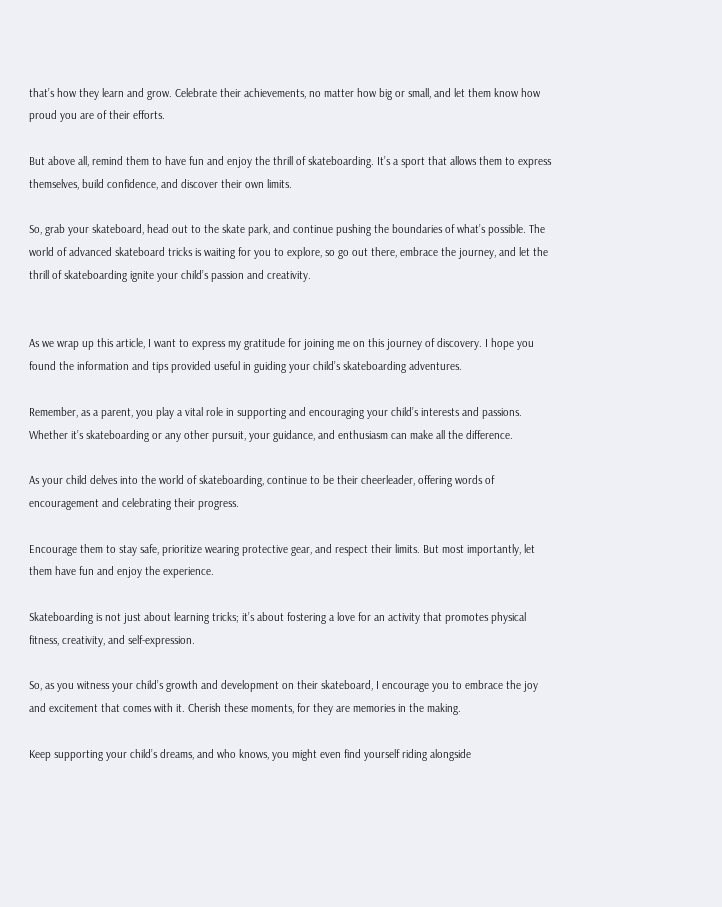that’s how they learn and grow. Celebrate their achievements, no matter how big or small, and let them know how proud you are of their efforts.

But above all, remind them to have fun and enjoy the thrill of skateboarding. It’s a sport that allows them to express themselves, build confidence, and discover their own limits.

So, grab your skateboard, head out to the skate park, and continue pushing the boundaries of what’s possible. The world of advanced skateboard tricks is waiting for you to explore, so go out there, embrace the journey, and let the thrill of skateboarding ignite your child’s passion and creativity.


As we wrap up this article, I want to express my gratitude for joining me on this journey of discovery. I hope you found the information and tips provided useful in guiding your child’s skateboarding adventures.

Remember, as a parent, you play a vital role in supporting and encouraging your child’s interests and passions. Whether it’s skateboarding or any other pursuit, your guidance, and enthusiasm can make all the difference.

As your child delves into the world of skateboarding, continue to be their cheerleader, offering words of encouragement and celebrating their progress.

Encourage them to stay safe, prioritize wearing protective gear, and respect their limits. But most importantly, let them have fun and enjoy the experience.

Skateboarding is not just about learning tricks; it’s about fostering a love for an activity that promotes physical fitness, creativity, and self-expression.

So, as you witness your child’s growth and development on their skateboard, I encourage you to embrace the joy and excitement that comes with it. Cherish these moments, for they are memories in the making.

Keep supporting your child’s dreams, and who knows, you might even find yourself riding alongside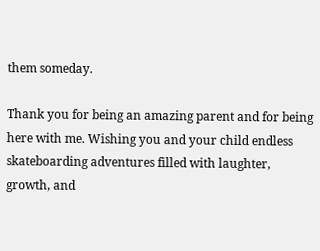them someday.

Thank you for being an amazing parent and for being here with me. Wishing you and your child endless skateboarding adventures filled with laughter, growth, and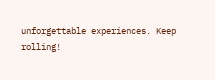unforgettable experiences. Keep rolling!